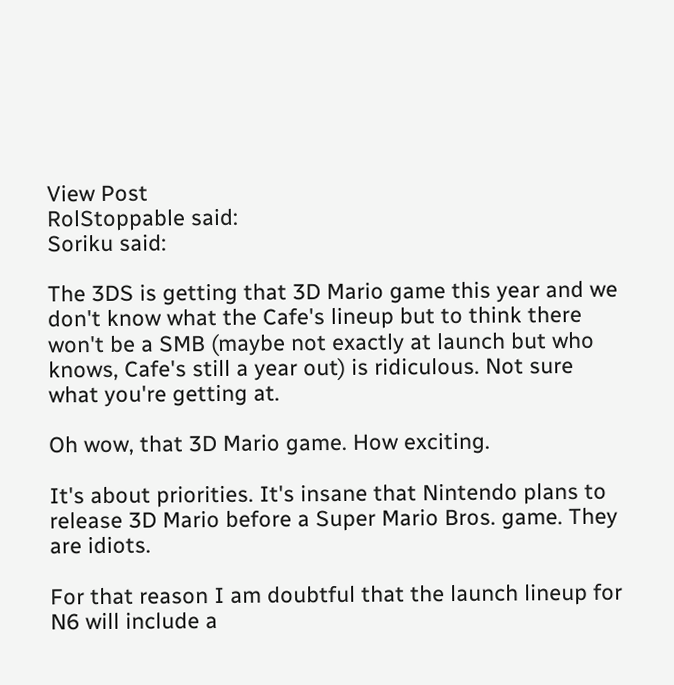View Post
RolStoppable said:
Soriku said:

The 3DS is getting that 3D Mario game this year and we don't know what the Cafe's lineup but to think there won't be a SMB (maybe not exactly at launch but who knows, Cafe's still a year out) is ridiculous. Not sure what you're getting at.

Oh wow, that 3D Mario game. How exciting.

It's about priorities. It's insane that Nintendo plans to release 3D Mario before a Super Mario Bros. game. They are idiots.

For that reason I am doubtful that the launch lineup for N6 will include a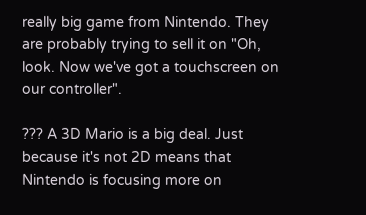really big game from Nintendo. They are probably trying to sell it on "Oh, look. Now we've got a touchscreen on our controller".

??? A 3D Mario is a big deal. Just because it's not 2D means that Nintendo is focusing more on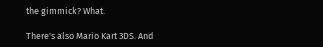the gimmick? What.

There's also Mario Kart 3DS. And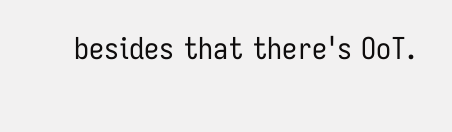besides that there's OoT.